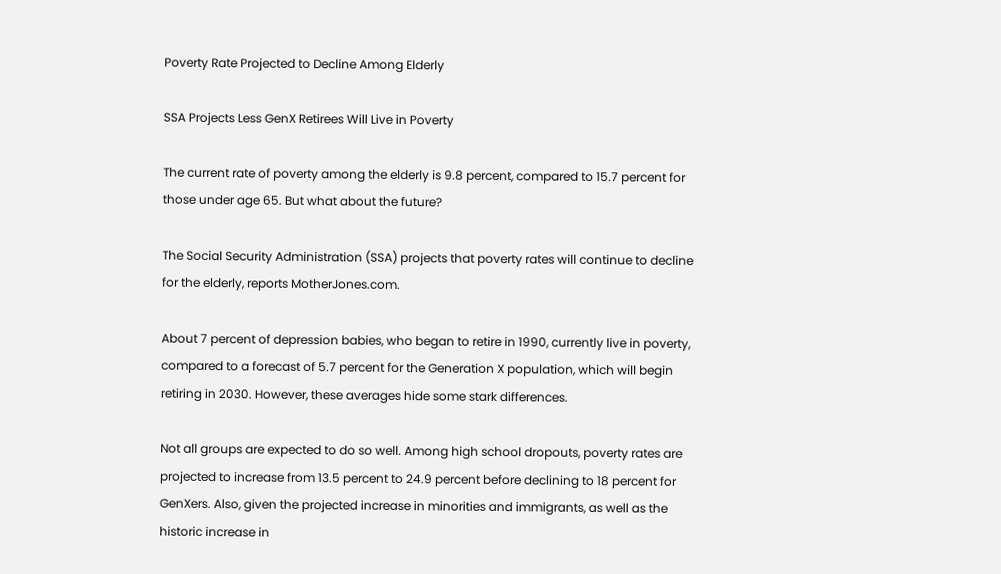Poverty Rate Projected to Decline Among Elderly

SSA Projects Less GenX Retirees Will Live in Poverty

The current rate of poverty among the elderly is 9.8 percent, compared to 15.7 percent for those under age 65. But what about the future?

The Social Security Administration (SSA) projects that poverty rates will continue to decline for the elderly, reports MotherJones.com.

About 7 percent of depression babies, who began to retire in 1990, currently live in poverty, compared to a forecast of 5.7 percent for the Generation X population, which will begin retiring in 2030. However, these averages hide some stark differences.

Not all groups are expected to do so well. Among high school dropouts, poverty rates are projected to increase from 13.5 percent to 24.9 percent before declining to 18 percent for GenXers. Also, given the projected increase in minorities and immigrants, as well as the historic increase in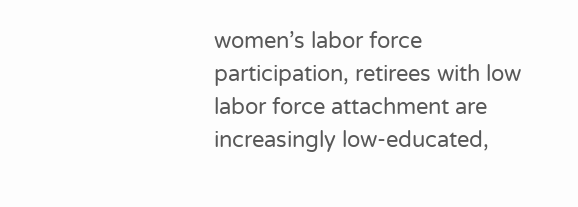women’s labor force participation, retirees with low labor force attachment are increasingly low-educated,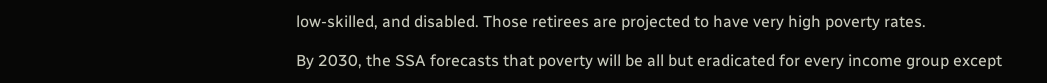low-skilled, and disabled. Those retirees are projected to have very high poverty rates.

By 2030, the SSA forecasts that poverty will be all but eradicated for every income group except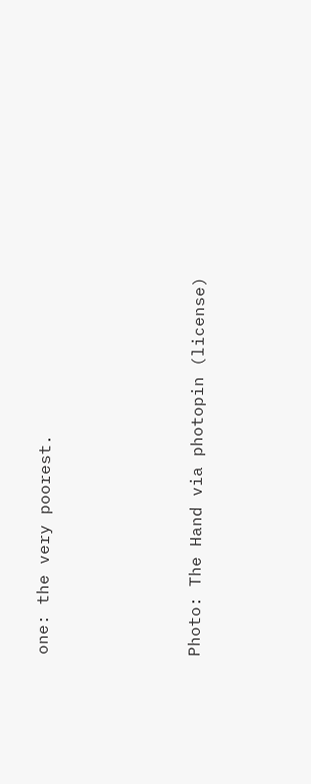one: the very poorest.




Photo: The Hand via photopin (license)